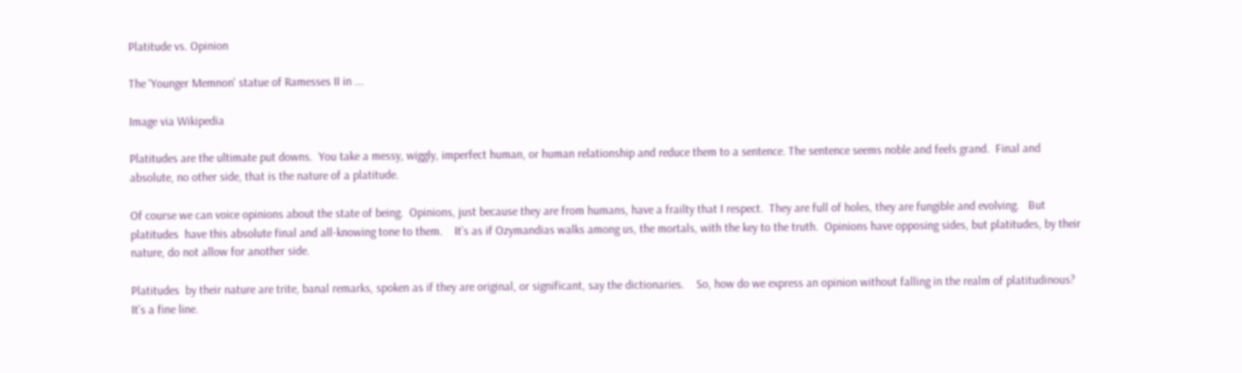Platitude vs. Opinion

The 'Younger Memnon' statue of Ramesses II in ...

Image via Wikipedia

Platitudes are the ultimate put downs.  You take a messy, wiggly, imperfect human, or human relationship and reduce them to a sentence. The sentence seems noble and feels grand.  Final and absolute, no other side, that is the nature of a platitude.

Of course we can voice opinions about the state of being.  Opinions, just because they are from humans, have a frailty that I respect.  They are full of holes, they are fungible and evolving.   But platitudes  have this absolute final and all-knowing tone to them.    It’s as if Ozymandias walks among us, the mortals, with the key to the truth.  Opinions have opposing sides, but platitudes, by their nature, do not allow for another side.

Platitudes  by their nature are trite, banal remarks, spoken as if they are original, or significant, say the dictionaries.    So, how do we express an opinion without falling in the realm of platitudinous?  It’s a fine line.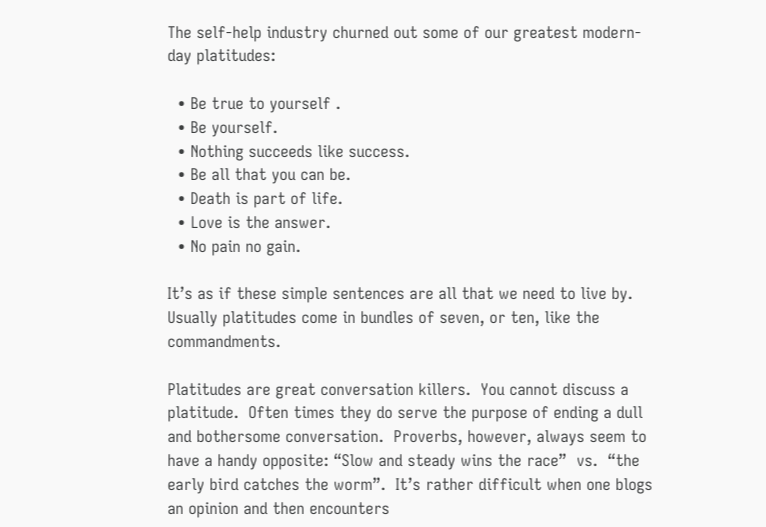The self-help industry churned out some of our greatest modern-day platitudes:

  • Be true to yourself .
  • Be yourself.
  • Nothing succeeds like success.
  • Be all that you can be.
  • Death is part of life.
  • Love is the answer.
  • No pain no gain.

It’s as if these simple sentences are all that we need to live by.  Usually platitudes come in bundles of seven, or ten, like the commandments.

Platitudes are great conversation killers.  You cannot discuss a platitude.  Often times they do serve the purpose of ending a dull and bothersome conversation.  Proverbs, however, always seem to have a handy opposite: “Slow and steady wins the race”  vs.  “the early bird catches the worm”.  It’s rather difficult when one blogs an opinion and then encounters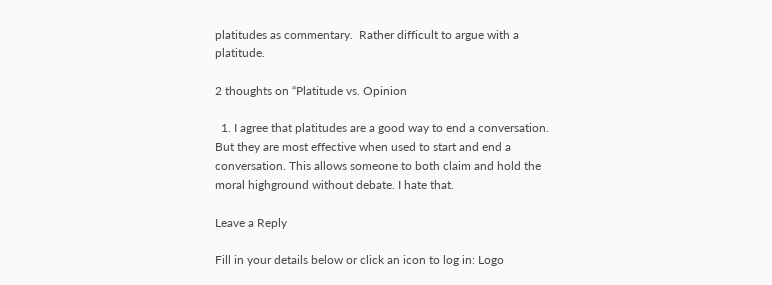platitudes as commentary.  Rather difficult to argue with a platitude.

2 thoughts on “Platitude vs. Opinion

  1. I agree that platitudes are a good way to end a conversation. But they are most effective when used to start and end a conversation. This allows someone to both claim and hold the moral highground without debate. I hate that.

Leave a Reply

Fill in your details below or click an icon to log in: Logo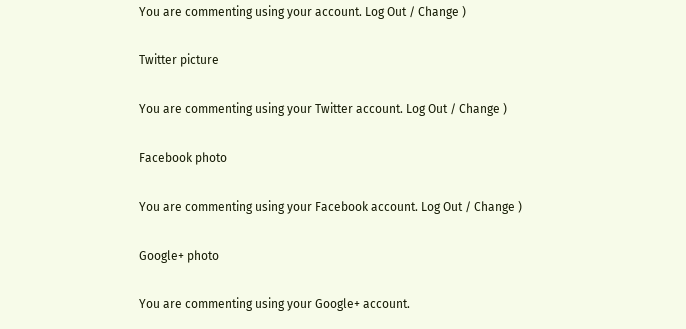You are commenting using your account. Log Out / Change )

Twitter picture

You are commenting using your Twitter account. Log Out / Change )

Facebook photo

You are commenting using your Facebook account. Log Out / Change )

Google+ photo

You are commenting using your Google+ account.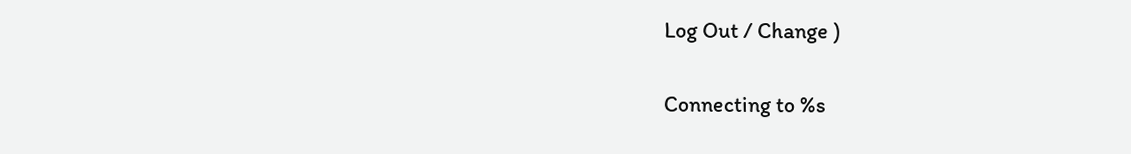Log Out / Change )

Connecting to %s